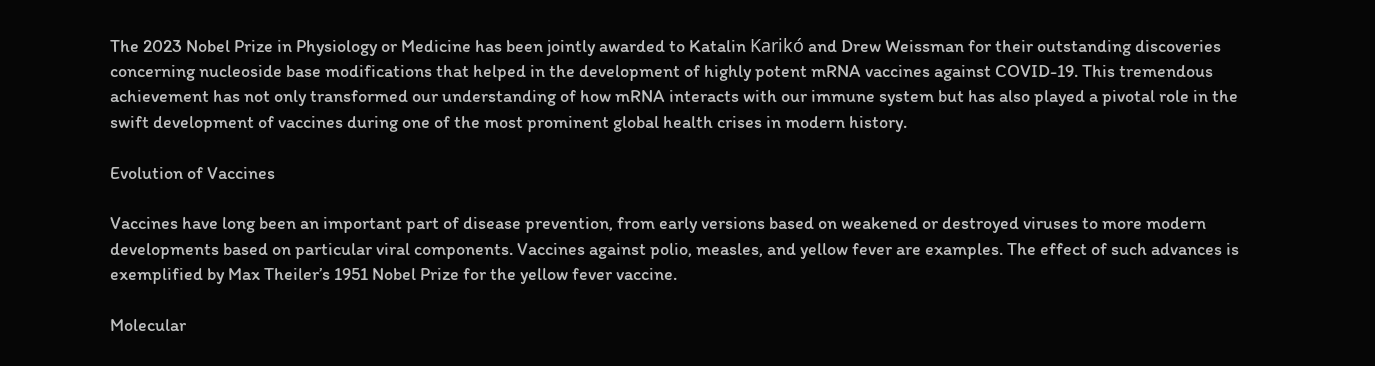The 2023 Nobel Prize in Physiology or Medicine has been jointly awarded to Katalin Karikó and Drew Weissman for their outstanding discoveries concerning nucleoside base modifications that helped in the development of highly potent mRNA vaccines against COVID-19. This tremendous achievement has not only transformed our understanding of how mRNA interacts with our immune system but has also played a pivotal role in the swift development of vaccines during one of the most prominent global health crises in modern history.

Evolution of Vaccines

Vaccines have long been an important part of disease prevention, from early versions based on weakened or destroyed viruses to more modern developments based on particular viral components. Vaccines against polio, measles, and yellow fever are examples. The effect of such advances is exemplified by Max Theiler’s 1951 Nobel Prize for the yellow fever vaccine.

Molecular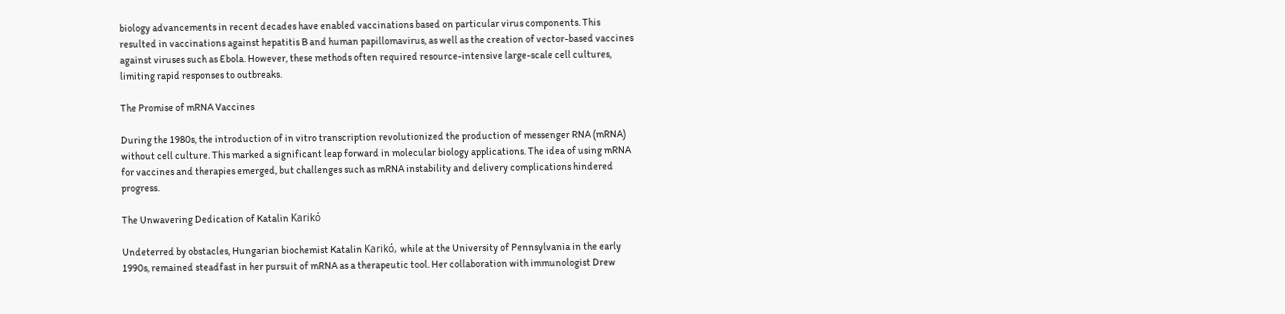biology advancements in recent decades have enabled vaccinations based on particular virus components. This resulted in vaccinations against hepatitis B and human papillomavirus, as well as the creation of vector-based vaccines against viruses such as Ebola. However, these methods often required resource-intensive large-scale cell cultures, limiting rapid responses to outbreaks.

The Promise of mRNA Vaccines

During the 1980s, the introduction of in vitro transcription revolutionized the production of messenger RNA (mRNA) without cell culture. This marked a significant leap forward in molecular biology applications. The idea of using mRNA for vaccines and therapies emerged, but challenges such as mRNA instability and delivery complications hindered progress.

The Unwavering Dedication of Katalin Karikó

Undeterred by obstacles, Hungarian biochemist Katalin Karikó, while at the University of Pennsylvania in the early 1990s, remained steadfast in her pursuit of mRNA as a therapeutic tool. Her collaboration with immunologist Drew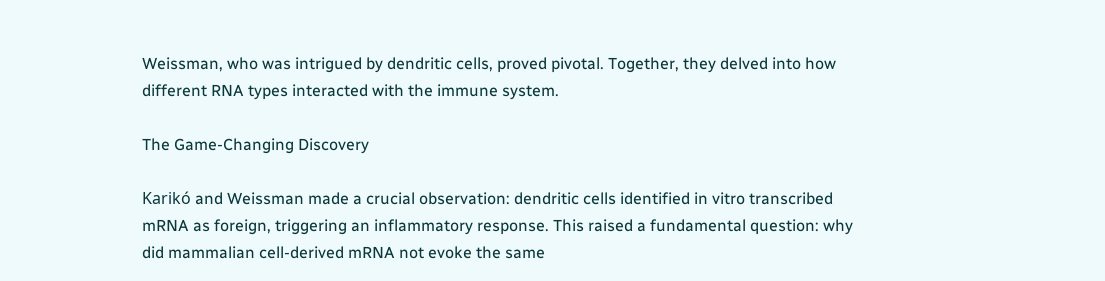Weissman, who was intrigued by dendritic cells, proved pivotal. Together, they delved into how different RNA types interacted with the immune system.

The Game-Changing Discovery

Karikó and Weissman made a crucial observation: dendritic cells identified in vitro transcribed mRNA as foreign, triggering an inflammatory response. This raised a fundamental question: why did mammalian cell-derived mRNA not evoke the same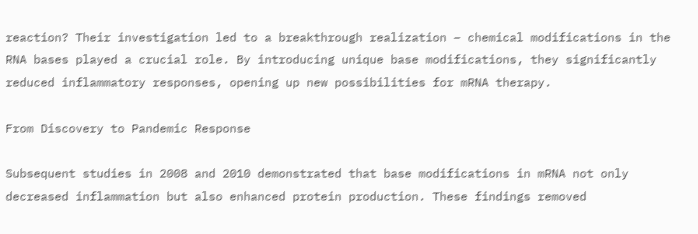reaction? Their investigation led to a breakthrough realization – chemical modifications in the RNA bases played a crucial role. By introducing unique base modifications, they significantly reduced inflammatory responses, opening up new possibilities for mRNA therapy.

From Discovery to Pandemic Response

Subsequent studies in 2008 and 2010 demonstrated that base modifications in mRNA not only decreased inflammation but also enhanced protein production. These findings removed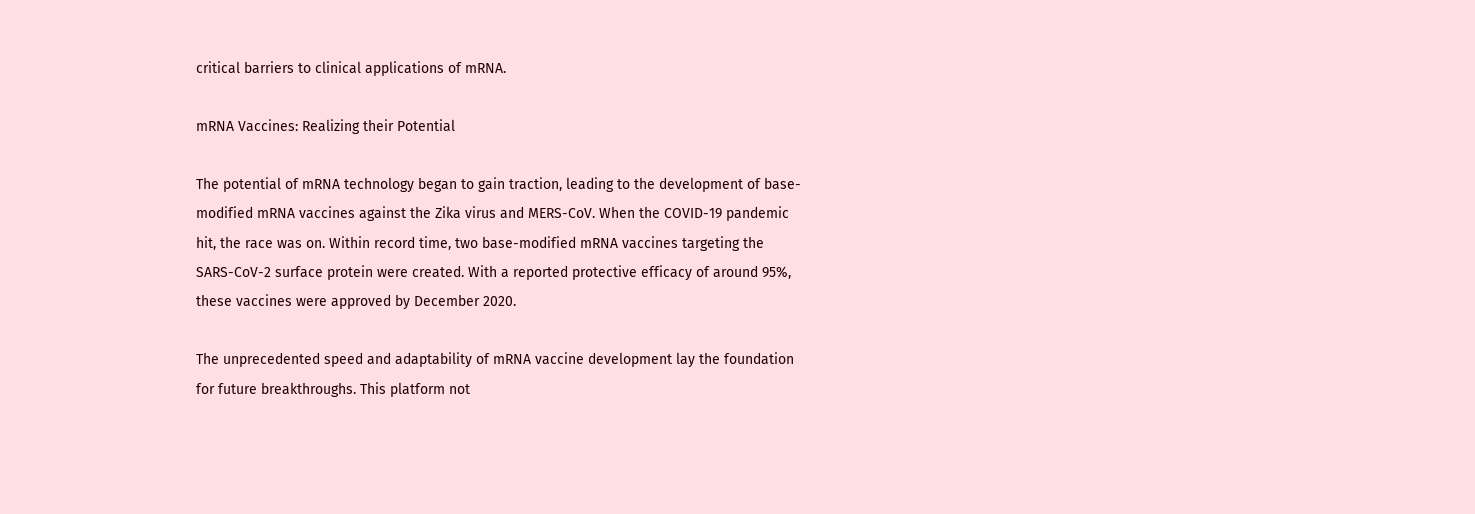critical barriers to clinical applications of mRNA.

mRNA Vaccines: Realizing their Potential

The potential of mRNA technology began to gain traction, leading to the development of base-modified mRNA vaccines against the Zika virus and MERS-CoV. When the COVID-19 pandemic hit, the race was on. Within record time, two base-modified mRNA vaccines targeting the SARS-CoV-2 surface protein were created. With a reported protective efficacy of around 95%, these vaccines were approved by December 2020.

The unprecedented speed and adaptability of mRNA vaccine development lay the foundation for future breakthroughs. This platform not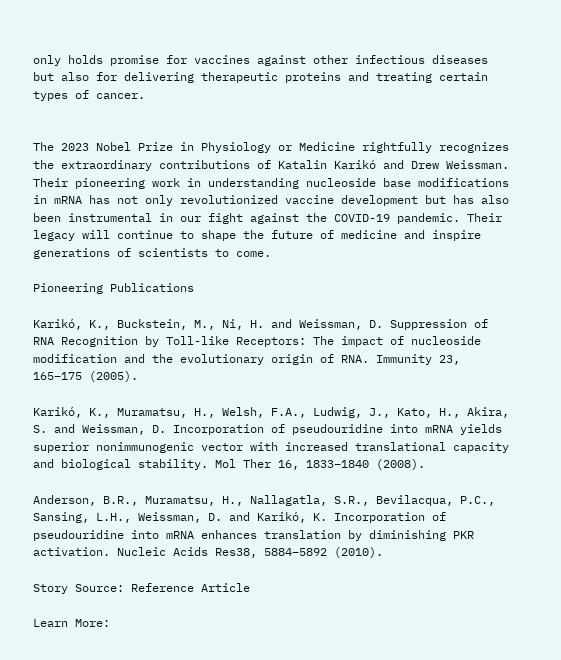only holds promise for vaccines against other infectious diseases but also for delivering therapeutic proteins and treating certain types of cancer.


The 2023 Nobel Prize in Physiology or Medicine rightfully recognizes the extraordinary contributions of Katalin Karikó and Drew Weissman. Their pioneering work in understanding nucleoside base modifications in mRNA has not only revolutionized vaccine development but has also been instrumental in our fight against the COVID-19 pandemic. Their legacy will continue to shape the future of medicine and inspire generations of scientists to come.

Pioneering Publications

Karikó, K., Buckstein, M., Ni, H. and Weissman, D. Suppression of RNA Recognition by Toll-like Receptors: The impact of nucleoside modification and the evolutionary origin of RNA. Immunity 23, 165–175 (2005).

Karikó, K., Muramatsu, H., Welsh, F.A., Ludwig, J., Kato, H., Akira, S. and Weissman, D. Incorporation of pseudouridine into mRNA yields superior nonimmunogenic vector with increased translational capacity and biological stability. Mol Ther 16, 1833–1840 (2008).

Anderson, B.R., Muramatsu, H., Nallagatla, S.R., Bevilacqua, P.C., Sansing, L.H., Weissman, D. and Karikó, K. Incorporation of pseudouridine into mRNA enhances translation by diminishing PKR activation. Nucleic Acids Res38, 5884–5892 (2010).

Story Source: Reference Article

Learn More: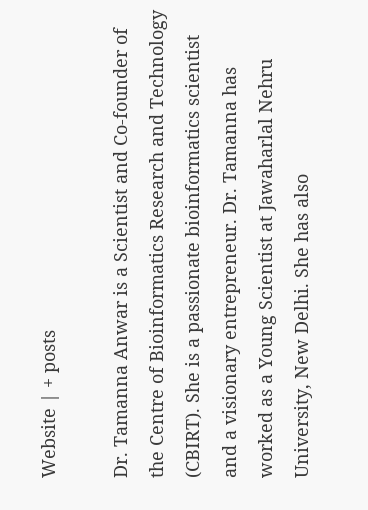Website | + posts

Dr. Tamanna Anwar is a Scientist and Co-founder of the Centre of Bioinformatics Research and Technology (CBIRT). She is a passionate bioinformatics scientist and a visionary entrepreneur. Dr. Tamanna has worked as a Young Scientist at Jawaharlal Nehru University, New Delhi. She has also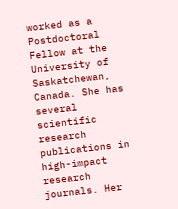worked as a Postdoctoral Fellow at the University of Saskatchewan, Canada. She has several scientific research publications in high-impact research journals. Her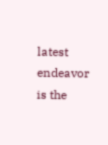latest endeavor is the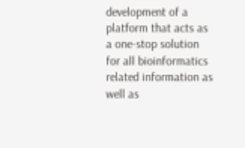development of a platform that acts as a one-stop solution for all bioinformatics related information as well as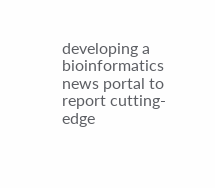developing a bioinformatics news portal to report cutting-edge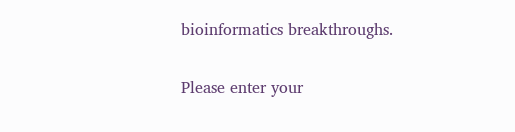bioinformatics breakthroughs.


Please enter your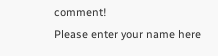comment!
Please enter your name here